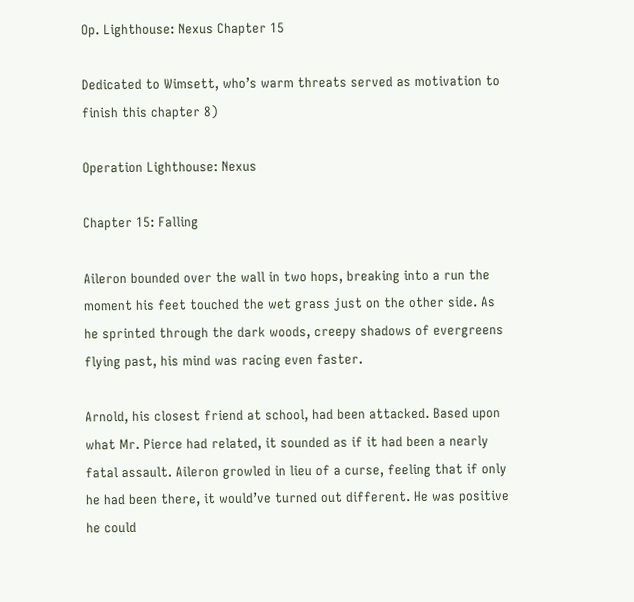Op. Lighthouse: Nexus Chapter 15

Dedicated to Wimsett, who’s warm threats served as motivation to finish this chapter 8)

Operation Lighthouse: Nexus

Chapter 15: Falling

Aileron bounded over the wall in two hops, breaking into a run the moment his feet touched the wet grass just on the other side. As he sprinted through the dark woods, creepy shadows of evergreens flying past, his mind was racing even faster.

Arnold, his closest friend at school, had been attacked. Based upon what Mr. Pierce had related, it sounded as if it had been a nearly fatal assault. Aileron growled in lieu of a curse, feeling that if only he had been there, it would’ve turned out different. He was positive he could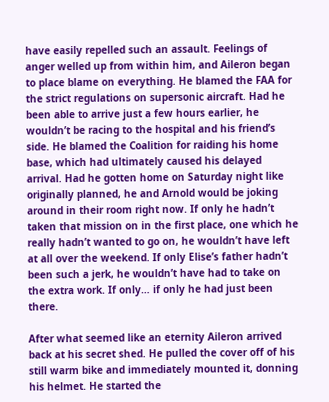have easily repelled such an assault. Feelings of anger welled up from within him, and Aileron began to place blame on everything. He blamed the FAA for the strict regulations on supersonic aircraft. Had he been able to arrive just a few hours earlier, he wouldn’t be racing to the hospital and his friend’s side. He blamed the Coalition for raiding his home base, which had ultimately caused his delayed arrival. Had he gotten home on Saturday night like originally planned, he and Arnold would be joking around in their room right now. If only he hadn’t taken that mission on in the first place, one which he really hadn’t wanted to go on, he wouldn’t have left at all over the weekend. If only Elise’s father hadn’t been such a jerk, he wouldn’t have had to take on the extra work. If only… if only he had just been there.

After what seemed like an eternity Aileron arrived back at his secret shed. He pulled the cover off of his still warm bike and immediately mounted it, donning his helmet. He started the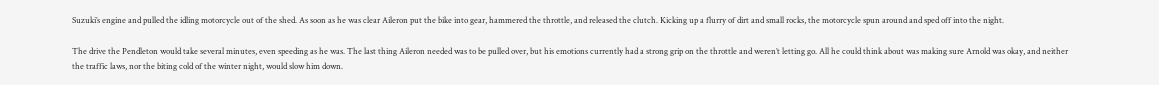Suzuki’s engine and pulled the idling motorcycle out of the shed. As soon as he was clear Aileron put the bike into gear, hammered the throttle, and released the clutch. Kicking up a flurry of dirt and small rocks, the motorcycle spun around and sped off into the night.

The drive the Pendleton would take several minutes, even speeding as he was. The last thing Aileron needed was to be pulled over, but his emotions currently had a strong grip on the throttle and weren’t letting go. All he could think about was making sure Arnold was okay, and neither the traffic laws, nor the biting cold of the winter night, would slow him down.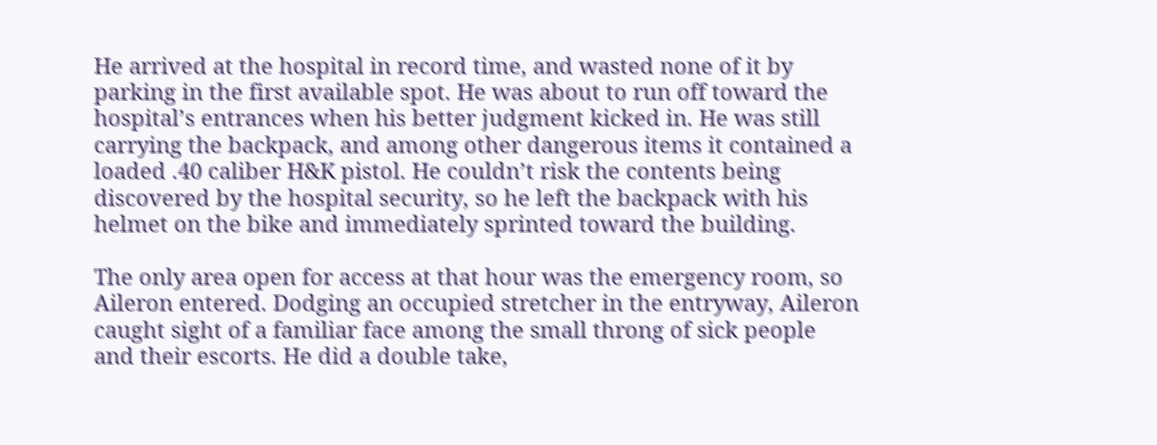He arrived at the hospital in record time, and wasted none of it by parking in the first available spot. He was about to run off toward the hospital’s entrances when his better judgment kicked in. He was still carrying the backpack, and among other dangerous items it contained a loaded .40 caliber H&K pistol. He couldn’t risk the contents being discovered by the hospital security, so he left the backpack with his helmet on the bike and immediately sprinted toward the building.

The only area open for access at that hour was the emergency room, so Aileron entered. Dodging an occupied stretcher in the entryway, Aileron caught sight of a familiar face among the small throng of sick people and their escorts. He did a double take,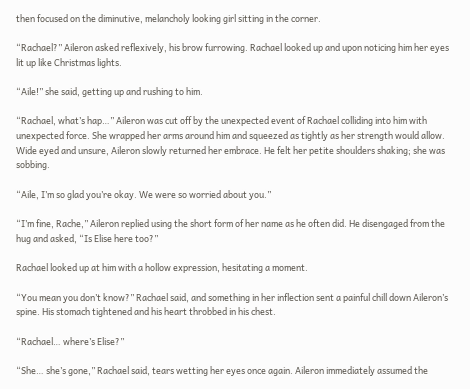then focused on the diminutive, melancholy looking girl sitting in the corner.

“Rachael?” Aileron asked reflexively, his brow furrowing. Rachael looked up and upon noticing him her eyes lit up like Christmas lights.

“Aile!” she said, getting up and rushing to him.

“Rachael, what’s hap…” Aileron was cut off by the unexpected event of Rachael colliding into him with unexpected force. She wrapped her arms around him and squeezed as tightly as her strength would allow. Wide eyed and unsure, Aileron slowly returned her embrace. He felt her petite shoulders shaking; she was sobbing.

“Aile, I’m so glad you’re okay. We were so worried about you.”

“I’m fine, Rache,” Aileron replied using the short form of her name as he often did. He disengaged from the hug and asked, “Is Elise here too?”

Rachael looked up at him with a hollow expression, hesitating a moment.

“You mean you don’t know?” Rachael said, and something in her inflection sent a painful chill down Aileron’s spine. His stomach tightened and his heart throbbed in his chest.

“Rachael… where’s Elise?”

“She… she’s gone,” Rachael said, tears wetting her eyes once again. Aileron immediately assumed the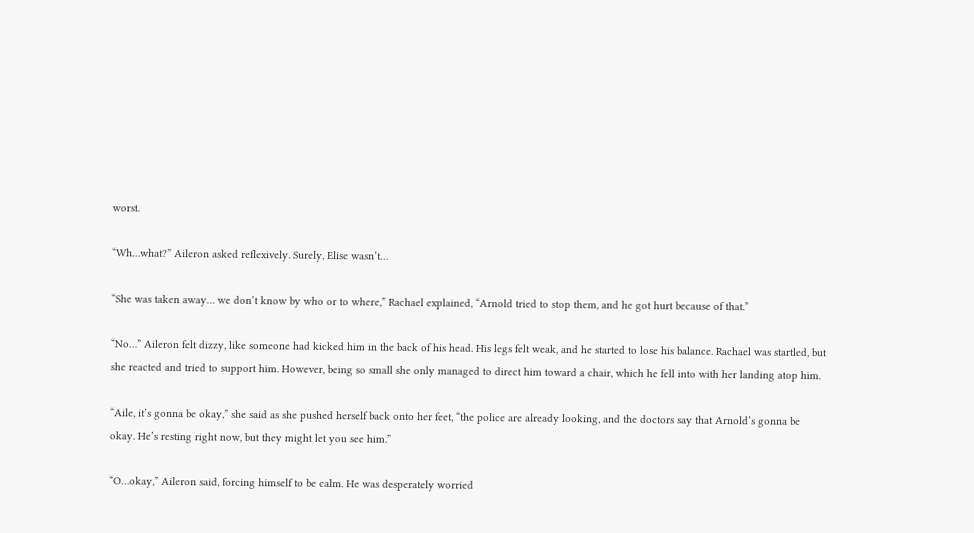worst.

“Wh…what?” Aileron asked reflexively. Surely, Elise wasn’t…

“She was taken away… we don’t know by who or to where,” Rachael explained, “Arnold tried to stop them, and he got hurt because of that.”

“No…” Aileron felt dizzy, like someone had kicked him in the back of his head. His legs felt weak, and he started to lose his balance. Rachael was startled, but she reacted and tried to support him. However, being so small she only managed to direct him toward a chair, which he fell into with her landing atop him.

“Aile, it’s gonna be okay,” she said as she pushed herself back onto her feet, “the police are already looking, and the doctors say that Arnold’s gonna be okay. He’s resting right now, but they might let you see him.”

“O…okay,” Aileron said, forcing himself to be calm. He was desperately worried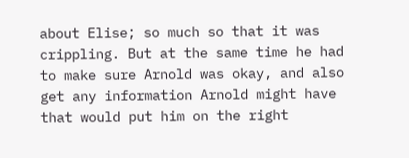about Elise; so much so that it was crippling. But at the same time he had to make sure Arnold was okay, and also get any information Arnold might have that would put him on the right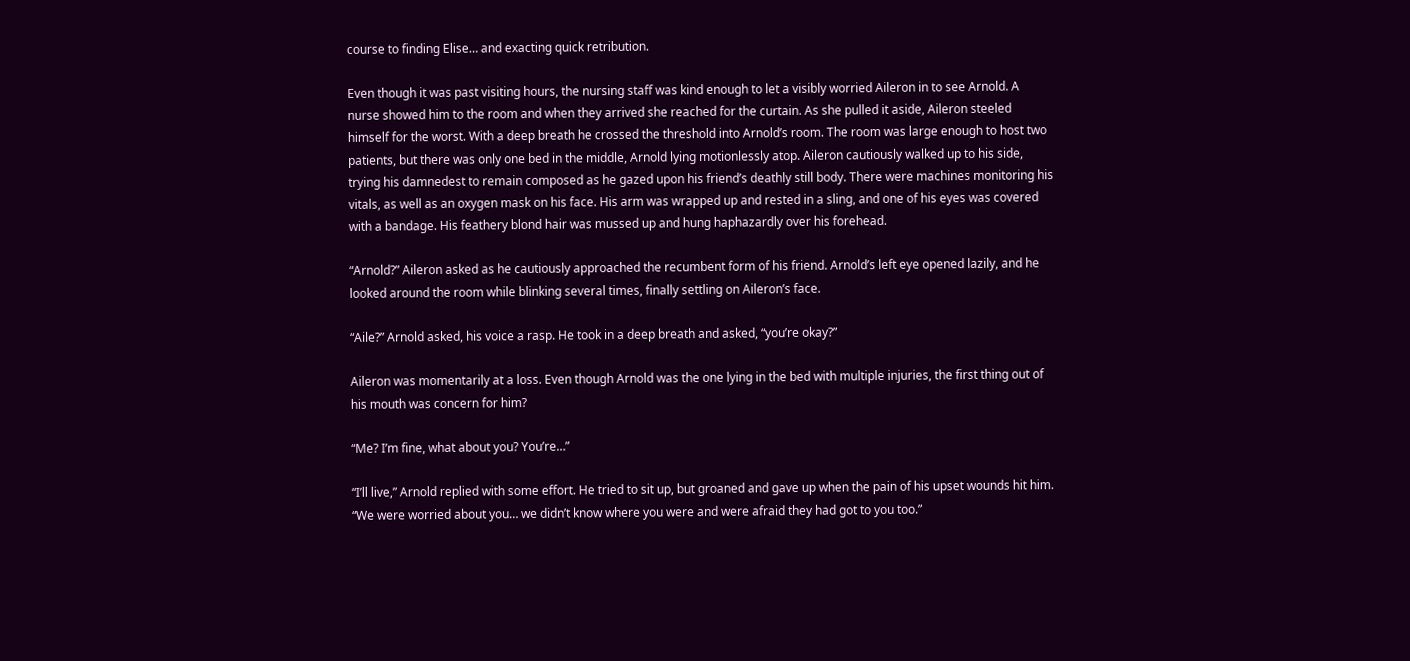course to finding Elise… and exacting quick retribution.

Even though it was past visiting hours, the nursing staff was kind enough to let a visibly worried Aileron in to see Arnold. A nurse showed him to the room and when they arrived she reached for the curtain. As she pulled it aside, Aileron steeled himself for the worst. With a deep breath he crossed the threshold into Arnold’s room. The room was large enough to host two patients, but there was only one bed in the middle, Arnold lying motionlessly atop. Aileron cautiously walked up to his side, trying his damnedest to remain composed as he gazed upon his friend’s deathly still body. There were machines monitoring his vitals, as well as an oxygen mask on his face. His arm was wrapped up and rested in a sling, and one of his eyes was covered with a bandage. His feathery blond hair was mussed up and hung haphazardly over his forehead.

“Arnold?” Aileron asked as he cautiously approached the recumbent form of his friend. Arnold’s left eye opened lazily, and he looked around the room while blinking several times, finally settling on Aileron’s face.

“Aile?” Arnold asked, his voice a rasp. He took in a deep breath and asked, “you’re okay?”

Aileron was momentarily at a loss. Even though Arnold was the one lying in the bed with multiple injuries, the first thing out of his mouth was concern for him?

“Me? I’m fine, what about you? You’re…”

“I’ll live,” Arnold replied with some effort. He tried to sit up, but groaned and gave up when the pain of his upset wounds hit him. “We were worried about you… we didn’t know where you were and were afraid they had got to you too.”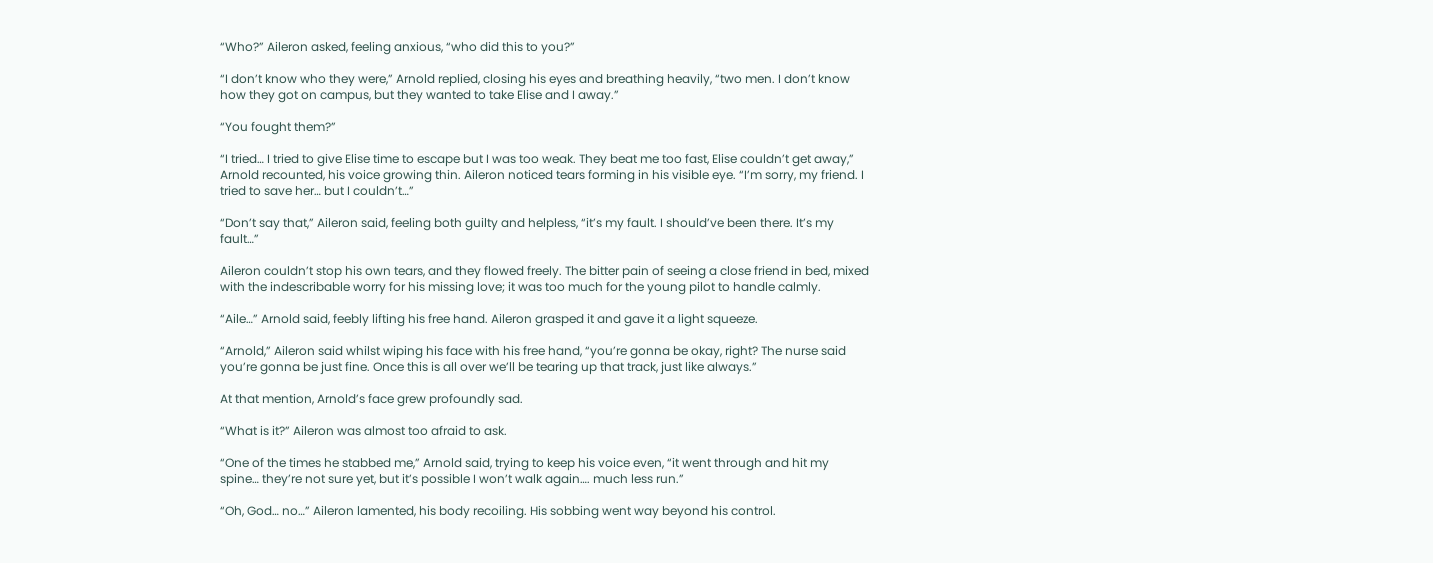“Who?” Aileron asked, feeling anxious, “who did this to you?”

“I don’t know who they were,” Arnold replied, closing his eyes and breathing heavily, “two men. I don’t know how they got on campus, but they wanted to take Elise and I away.”

“You fought them?”

“I tried… I tried to give Elise time to escape but I was too weak. They beat me too fast, Elise couldn’t get away,” Arnold recounted, his voice growing thin. Aileron noticed tears forming in his visible eye. “I’m sorry, my friend. I tried to save her… but I couldn’t…”

“Don’t say that,” Aileron said, feeling both guilty and helpless, “it’s my fault. I should’ve been there. It’s my fault…”

Aileron couldn’t stop his own tears, and they flowed freely. The bitter pain of seeing a close friend in bed, mixed with the indescribable worry for his missing love; it was too much for the young pilot to handle calmly.

“Aile…” Arnold said, feebly lifting his free hand. Aileron grasped it and gave it a light squeeze.

“Arnold,” Aileron said whilst wiping his face with his free hand, “you’re gonna be okay, right? The nurse said you’re gonna be just fine. Once this is all over we’ll be tearing up that track, just like always.”

At that mention, Arnold’s face grew profoundly sad.

“What is it?” Aileron was almost too afraid to ask.

“One of the times he stabbed me,” Arnold said, trying to keep his voice even, “it went through and hit my spine… they’re not sure yet, but it’s possible I won’t walk again…. much less run.”

“Oh, God… no…” Aileron lamented, his body recoiling. His sobbing went way beyond his control.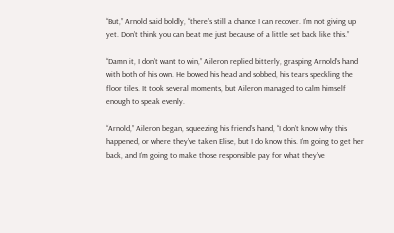“But,” Arnold said boldly, “there’s still a chance I can recover. I’m not giving up yet. Don’t think you can beat me just because of a little set back like this.”

“Damn it, I don’t want to win,” Aileron replied bitterly, grasping Arnold’s hand with both of his own. He bowed his head and sobbed, his tears speckling the floor tiles. It took several moments, but Aileron managed to calm himself enough to speak evenly.

“Arnold,” Aileron began, squeezing his friend’s hand, “I don’t know why this happened, or where they’ve taken Elise, but I do know this. I’m going to get her back, and I’m going to make those responsible pay for what they’ve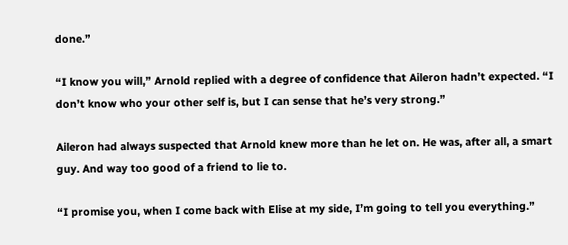done.”

“I know you will,” Arnold replied with a degree of confidence that Aileron hadn’t expected. “I don’t know who your other self is, but I can sense that he’s very strong.”

Aileron had always suspected that Arnold knew more than he let on. He was, after all, a smart guy. And way too good of a friend to lie to.

“I promise you, when I come back with Elise at my side, I’m going to tell you everything.”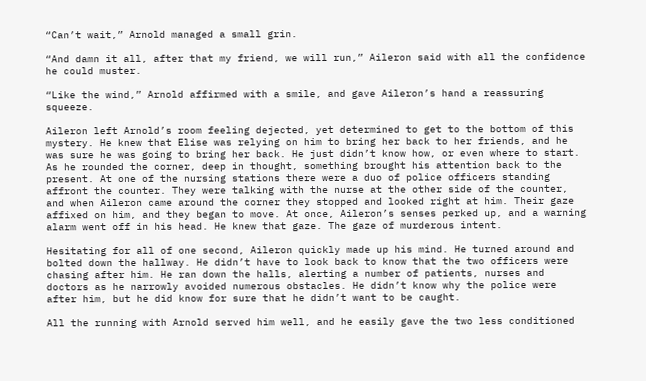“Can’t wait,” Arnold managed a small grin.

“And damn it all, after that my friend, we will run,” Aileron said with all the confidence he could muster.

“Like the wind,” Arnold affirmed with a smile, and gave Aileron’s hand a reassuring squeeze.

Aileron left Arnold’s room feeling dejected, yet determined to get to the bottom of this mystery. He knew that Elise was relying on him to bring her back to her friends, and he was sure he was going to bring her back. He just didn’t know how, or even where to start. As he rounded the corner, deep in thought, something brought his attention back to the present. At one of the nursing stations there were a duo of police officers standing affront the counter. They were talking with the nurse at the other side of the counter, and when Aileron came around the corner they stopped and looked right at him. Their gaze affixed on him, and they began to move. At once, Aileron’s senses perked up, and a warning alarm went off in his head. He knew that gaze. The gaze of murderous intent.

Hesitating for all of one second, Aileron quickly made up his mind. He turned around and bolted down the hallway. He didn’t have to look back to know that the two officers were chasing after him. He ran down the halls, alerting a number of patients, nurses and doctors as he narrowly avoided numerous obstacles. He didn’t know why the police were after him, but he did know for sure that he didn’t want to be caught.

All the running with Arnold served him well, and he easily gave the two less conditioned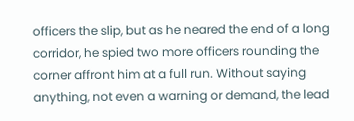officers the slip, but as he neared the end of a long corridor, he spied two more officers rounding the corner affront him at a full run. Without saying anything, not even a warning or demand, the lead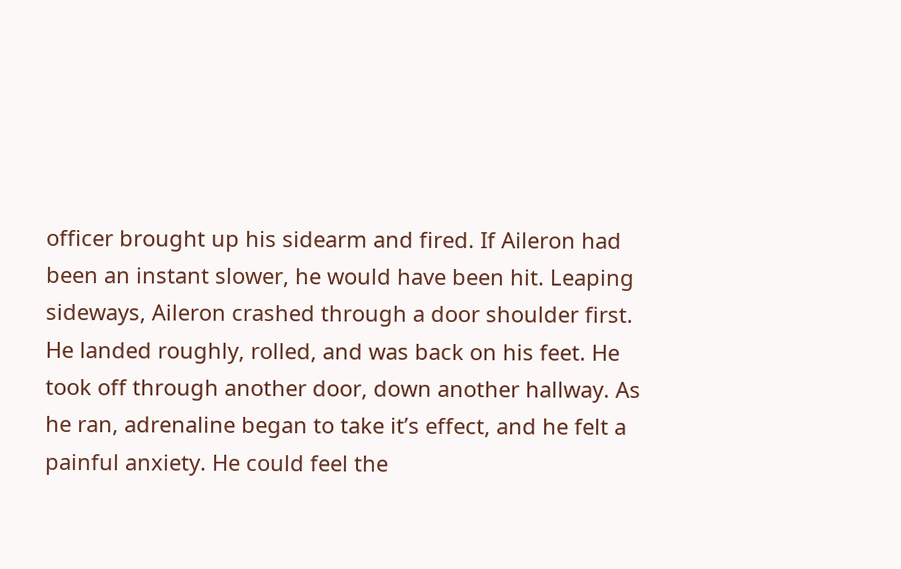officer brought up his sidearm and fired. If Aileron had been an instant slower, he would have been hit. Leaping sideways, Aileron crashed through a door shoulder first. He landed roughly, rolled, and was back on his feet. He took off through another door, down another hallway. As he ran, adrenaline began to take it’s effect, and he felt a painful anxiety. He could feel the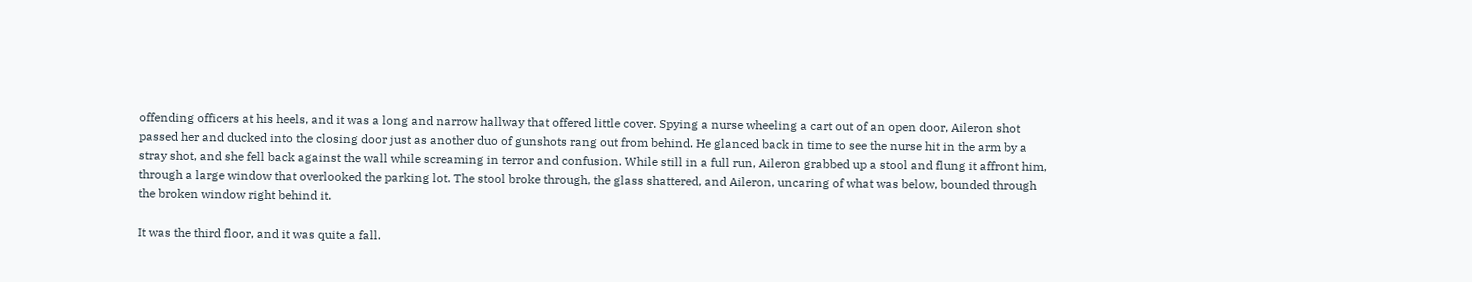offending officers at his heels, and it was a long and narrow hallway that offered little cover. Spying a nurse wheeling a cart out of an open door, Aileron shot passed her and ducked into the closing door just as another duo of gunshots rang out from behind. He glanced back in time to see the nurse hit in the arm by a stray shot, and she fell back against the wall while screaming in terror and confusion. While still in a full run, Aileron grabbed up a stool and flung it affront him, through a large window that overlooked the parking lot. The stool broke through, the glass shattered, and Aileron, uncaring of what was below, bounded through the broken window right behind it.

It was the third floor, and it was quite a fall.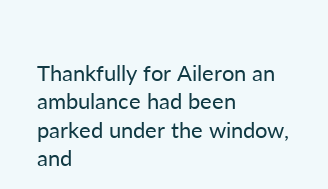Thankfully for Aileron an ambulance had been parked under the window, and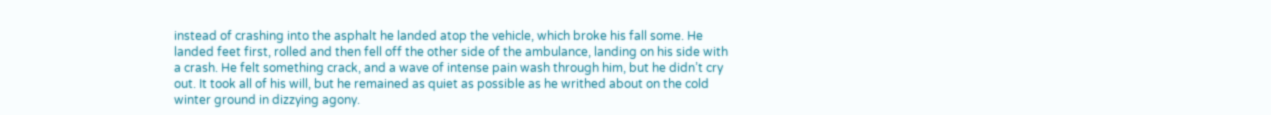instead of crashing into the asphalt he landed atop the vehicle, which broke his fall some. He landed feet first, rolled and then fell off the other side of the ambulance, landing on his side with a crash. He felt something crack, and a wave of intense pain wash through him, but he didn’t cry out. It took all of his will, but he remained as quiet as possible as he writhed about on the cold winter ground in dizzying agony.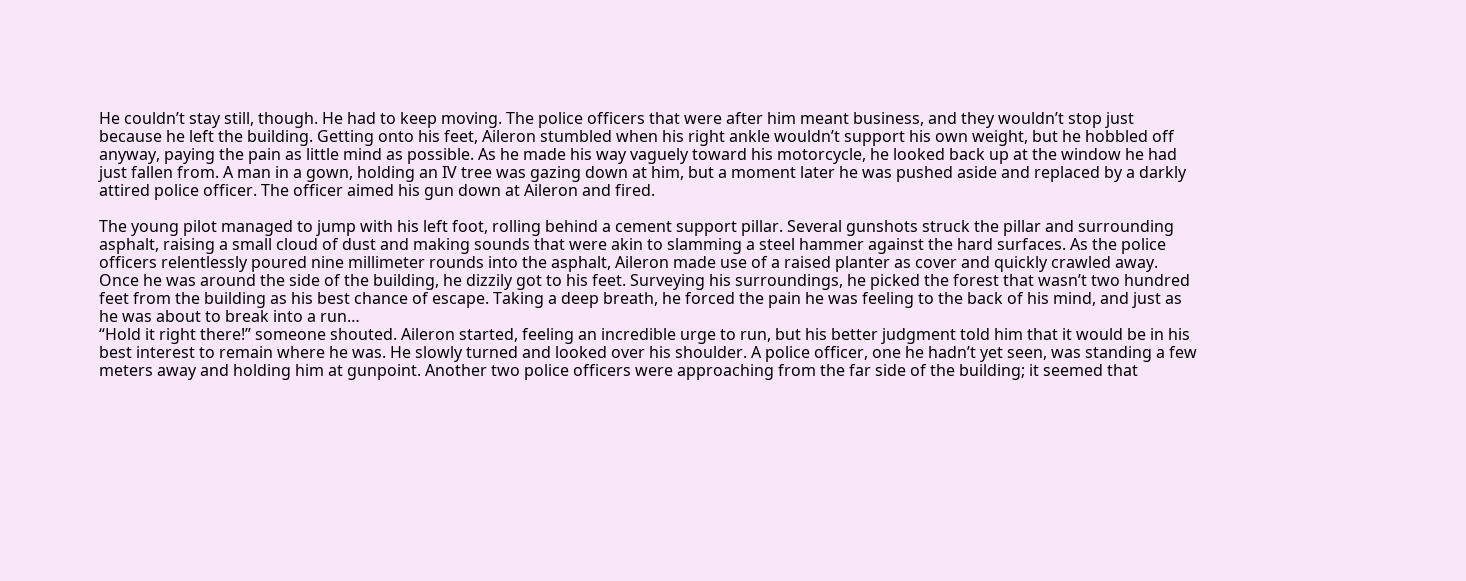He couldn’t stay still, though. He had to keep moving. The police officers that were after him meant business, and they wouldn’t stop just because he left the building. Getting onto his feet, Aileron stumbled when his right ankle wouldn’t support his own weight, but he hobbled off anyway, paying the pain as little mind as possible. As he made his way vaguely toward his motorcycle, he looked back up at the window he had just fallen from. A man in a gown, holding an IV tree was gazing down at him, but a moment later he was pushed aside and replaced by a darkly attired police officer. The officer aimed his gun down at Aileron and fired.

The young pilot managed to jump with his left foot, rolling behind a cement support pillar. Several gunshots struck the pillar and surrounding asphalt, raising a small cloud of dust and making sounds that were akin to slamming a steel hammer against the hard surfaces. As the police officers relentlessly poured nine millimeter rounds into the asphalt, Aileron made use of a raised planter as cover and quickly crawled away. Once he was around the side of the building, he dizzily got to his feet. Surveying his surroundings, he picked the forest that wasn’t two hundred feet from the building as his best chance of escape. Taking a deep breath, he forced the pain he was feeling to the back of his mind, and just as he was about to break into a run…
“Hold it right there!” someone shouted. Aileron started, feeling an incredible urge to run, but his better judgment told him that it would be in his best interest to remain where he was. He slowly turned and looked over his shoulder. A police officer, one he hadn’t yet seen, was standing a few meters away and holding him at gunpoint. Another two police officers were approaching from the far side of the building; it seemed that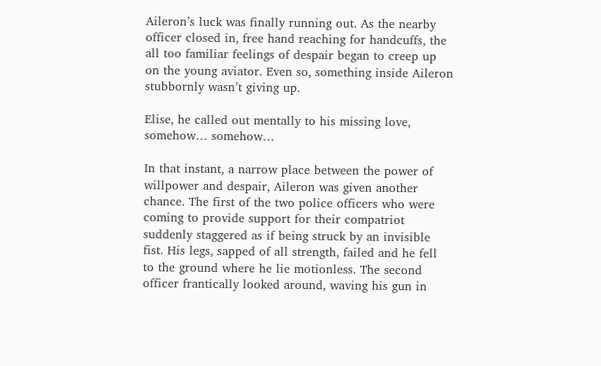Aileron’s luck was finally running out. As the nearby officer closed in, free hand reaching for handcuffs, the all too familiar feelings of despair began to creep up on the young aviator. Even so, something inside Aileron stubbornly wasn’t giving up.

Elise, he called out mentally to his missing love, somehow… somehow…

In that instant, a narrow place between the power of willpower and despair, Aileron was given another chance. The first of the two police officers who were coming to provide support for their compatriot suddenly staggered as if being struck by an invisible fist. His legs, sapped of all strength, failed and he fell to the ground where he lie motionless. The second officer frantically looked around, waving his gun in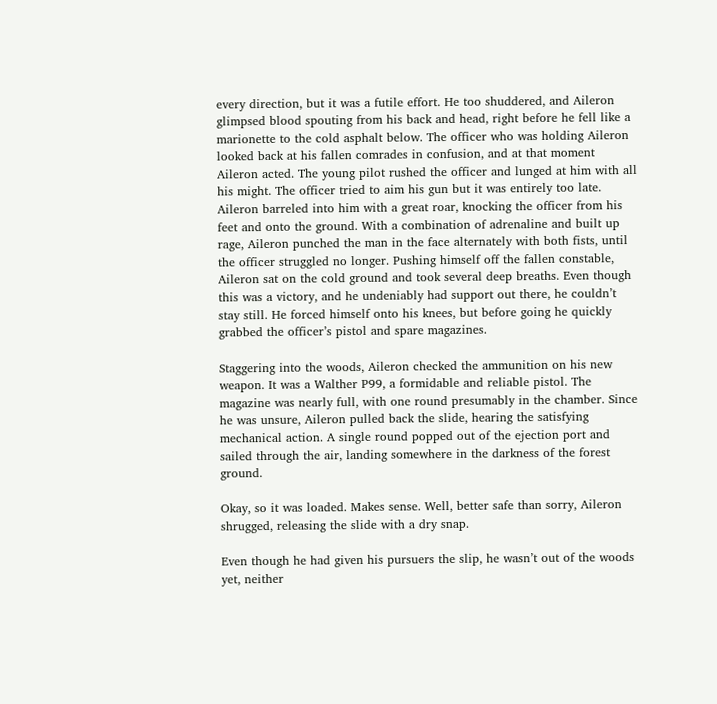every direction, but it was a futile effort. He too shuddered, and Aileron glimpsed blood spouting from his back and head, right before he fell like a marionette to the cold asphalt below. The officer who was holding Aileron looked back at his fallen comrades in confusion, and at that moment Aileron acted. The young pilot rushed the officer and lunged at him with all his might. The officer tried to aim his gun but it was entirely too late. Aileron barreled into him with a great roar, knocking the officer from his feet and onto the ground. With a combination of adrenaline and built up rage, Aileron punched the man in the face alternately with both fists, until the officer struggled no longer. Pushing himself off the fallen constable, Aileron sat on the cold ground and took several deep breaths. Even though this was a victory, and he undeniably had support out there, he couldn’t stay still. He forced himself onto his knees, but before going he quickly grabbed the officer’s pistol and spare magazines.

Staggering into the woods, Aileron checked the ammunition on his new weapon. It was a Walther P99, a formidable and reliable pistol. The magazine was nearly full, with one round presumably in the chamber. Since he was unsure, Aileron pulled back the slide, hearing the satisfying mechanical action. A single round popped out of the ejection port and sailed through the air, landing somewhere in the darkness of the forest ground.

Okay, so it was loaded. Makes sense. Well, better safe than sorry, Aileron shrugged, releasing the slide with a dry snap.

Even though he had given his pursuers the slip, he wasn’t out of the woods yet, neither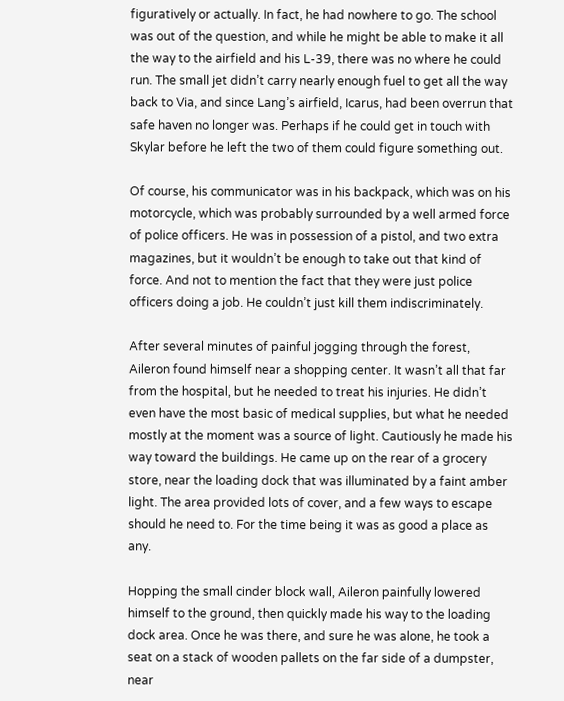figuratively or actually. In fact, he had nowhere to go. The school was out of the question, and while he might be able to make it all the way to the airfield and his L-39, there was no where he could run. The small jet didn’t carry nearly enough fuel to get all the way back to Via, and since Lang’s airfield, Icarus, had been overrun that safe haven no longer was. Perhaps if he could get in touch with Skylar before he left the two of them could figure something out.

Of course, his communicator was in his backpack, which was on his motorcycle, which was probably surrounded by a well armed force of police officers. He was in possession of a pistol, and two extra magazines, but it wouldn’t be enough to take out that kind of force. And not to mention the fact that they were just police officers doing a job. He couldn’t just kill them indiscriminately.

After several minutes of painful jogging through the forest, Aileron found himself near a shopping center. It wasn’t all that far from the hospital, but he needed to treat his injuries. He didn’t even have the most basic of medical supplies, but what he needed mostly at the moment was a source of light. Cautiously he made his way toward the buildings. He came up on the rear of a grocery store, near the loading dock that was illuminated by a faint amber light. The area provided lots of cover, and a few ways to escape should he need to. For the time being it was as good a place as any.

Hopping the small cinder block wall, Aileron painfully lowered himself to the ground, then quickly made his way to the loading dock area. Once he was there, and sure he was alone, he took a seat on a stack of wooden pallets on the far side of a dumpster, near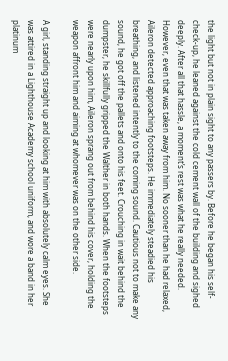the light but not in plain sight to any passers by. Before he began his self-check-up, he leaned against the cold cement wall of the building and sighed deeply. After all that hassle, a moment’s rest was what he really needed. However, even that was taken away from him. No sooner than he had relaxed, Aileron detected approaching footsteps. He immediately steadied his breathing, and listened intently to the coming sound. Cautious not to make any sound, he got off the pallets and onto his feet. Crouching in wait behind the dumpster, he skillfully gripped the Walther in both hands. When the footsteps were nearly upon him, Aileron sprang out from behind his cover, holding the weapon affront him and aiming at whomever was on the other side.

A girl, standing straight up and looking at him with absolutely calm eyes. She was attired in a Lighthouse Academy school uniform, and wore a band in her platinum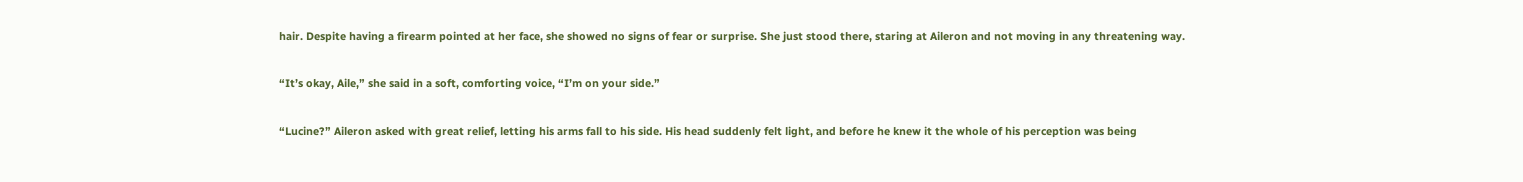hair. Despite having a firearm pointed at her face, she showed no signs of fear or surprise. She just stood there, staring at Aileron and not moving in any threatening way.

“It’s okay, Aile,” she said in a soft, comforting voice, “I’m on your side.”

“Lucine?” Aileron asked with great relief, letting his arms fall to his side. His head suddenly felt light, and before he knew it the whole of his perception was being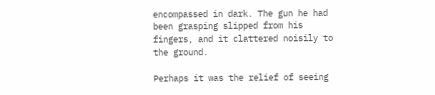encompassed in dark. The gun he had been grasping slipped from his fingers, and it clattered noisily to the ground.

Perhaps it was the relief of seeing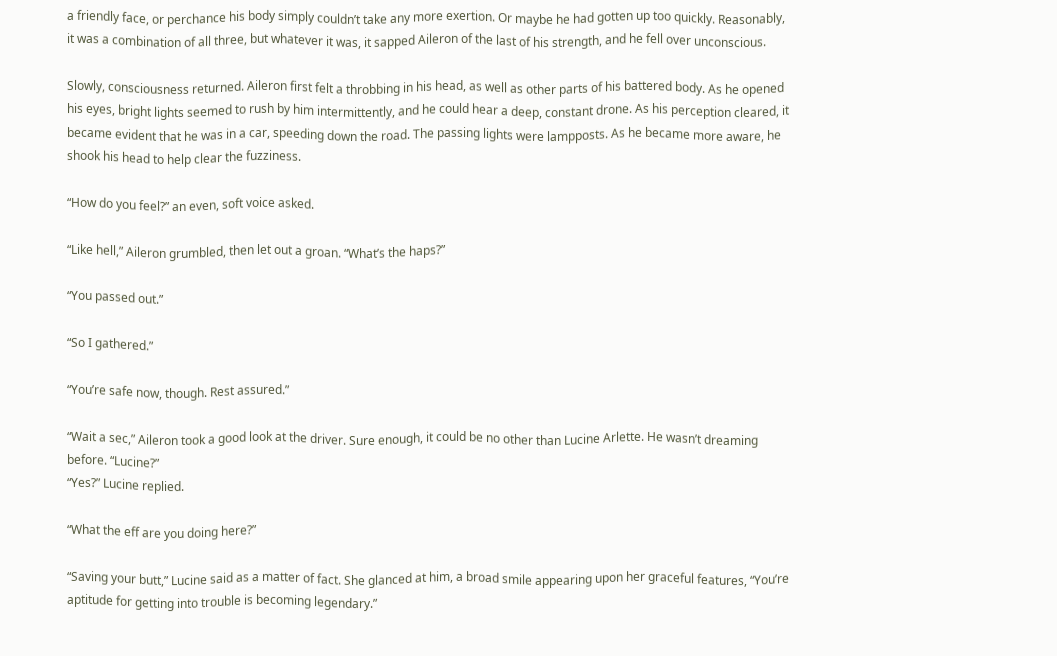a friendly face, or perchance his body simply couldn’t take any more exertion. Or maybe he had gotten up too quickly. Reasonably, it was a combination of all three, but whatever it was, it sapped Aileron of the last of his strength, and he fell over unconscious.

Slowly, consciousness returned. Aileron first felt a throbbing in his head, as well as other parts of his battered body. As he opened his eyes, bright lights seemed to rush by him intermittently, and he could hear a deep, constant drone. As his perception cleared, it became evident that he was in a car, speeding down the road. The passing lights were lampposts. As he became more aware, he shook his head to help clear the fuzziness.

“How do you feel?” an even, soft voice asked.

“Like hell,” Aileron grumbled, then let out a groan. “What’s the haps?”

“You passed out.”

“So I gathered.”

“You’re safe now, though. Rest assured.”

“Wait a sec,” Aileron took a good look at the driver. Sure enough, it could be no other than Lucine Arlette. He wasn’t dreaming before. “Lucine?”
“Yes?” Lucine replied.

“What the eff are you doing here?”

“Saving your butt,” Lucine said as a matter of fact. She glanced at him, a broad smile appearing upon her graceful features, “You’re aptitude for getting into trouble is becoming legendary.”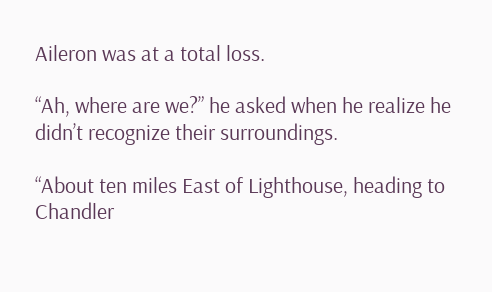Aileron was at a total loss.

“Ah, where are we?” he asked when he realize he didn’t recognize their surroundings.

“About ten miles East of Lighthouse, heading to Chandler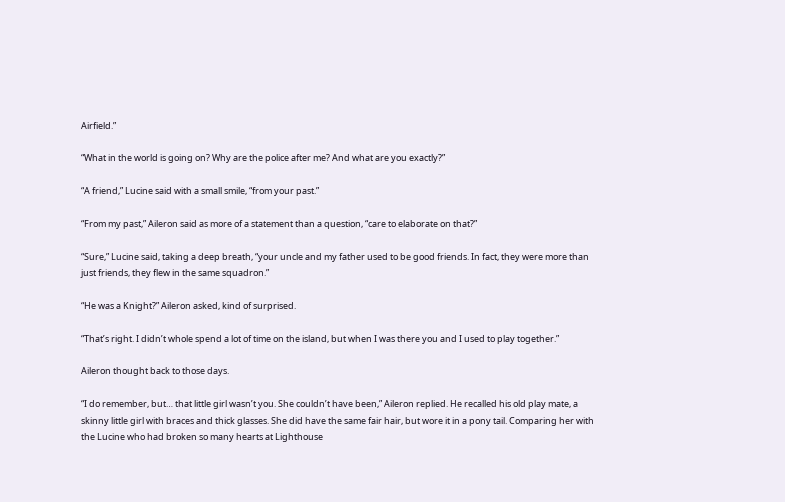Airfield.”

“What in the world is going on? Why are the police after me? And what are you exactly?”

“A friend,” Lucine said with a small smile, “from your past.”

“From my past,” Aileron said as more of a statement than a question, “care to elaborate on that?”

“Sure,” Lucine said, taking a deep breath, “your uncle and my father used to be good friends. In fact, they were more than just friends, they flew in the same squadron.”

“He was a Knight?” Aileron asked, kind of surprised.

“That’s right. I didn’t whole spend a lot of time on the island, but when I was there you and I used to play together.”

Aileron thought back to those days.

“I do remember, but… that little girl wasn’t you. She couldn’t have been,” Aileron replied. He recalled his old play mate, a skinny little girl with braces and thick glasses. She did have the same fair hair, but wore it in a pony tail. Comparing her with the Lucine who had broken so many hearts at Lighthouse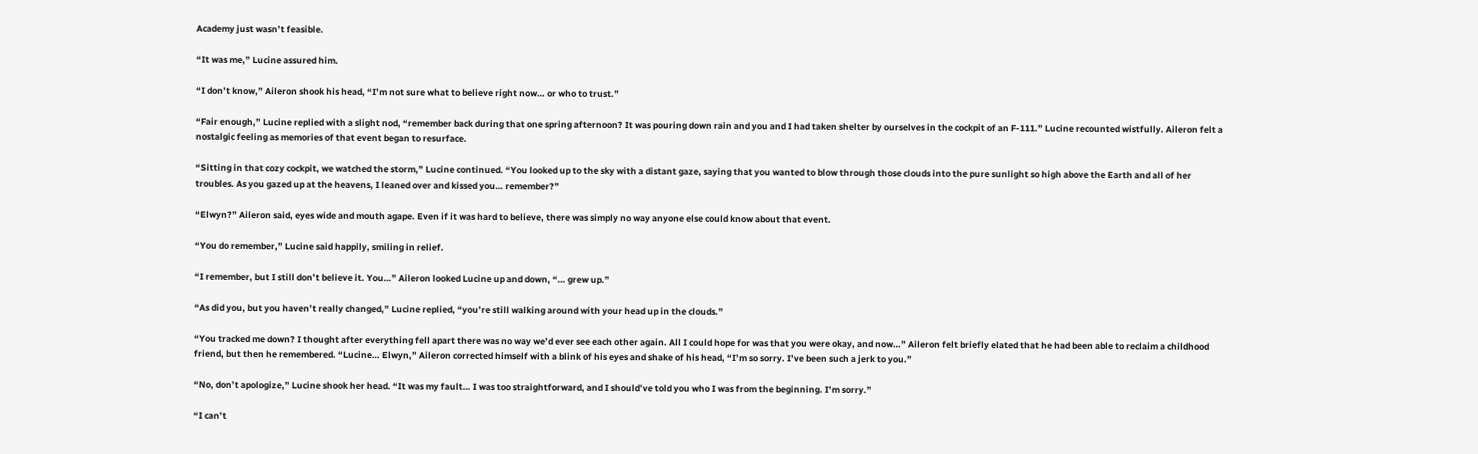Academy just wasn’t feasible.

“It was me,” Lucine assured him.

“I don’t know,” Aileron shook his head, “I’m not sure what to believe right now… or who to trust.”

“Fair enough,” Lucine replied with a slight nod, “remember back during that one spring afternoon? It was pouring down rain and you and I had taken shelter by ourselves in the cockpit of an F-111.” Lucine recounted wistfully. Aileron felt a nostalgic feeling as memories of that event began to resurface.

“Sitting in that cozy cockpit, we watched the storm,” Lucine continued. “You looked up to the sky with a distant gaze, saying that you wanted to blow through those clouds into the pure sunlight so high above the Earth and all of her troubles. As you gazed up at the heavens, I leaned over and kissed you… remember?”

“Elwyn?” Aileron said, eyes wide and mouth agape. Even if it was hard to believe, there was simply no way anyone else could know about that event.

“You do remember,” Lucine said happily, smiling in relief.

“I remember, but I still don’t believe it. You…” Aileron looked Lucine up and down, “… grew up.”

“As did you, but you haven’t really changed,” Lucine replied, “you’re still walking around with your head up in the clouds.”

“You tracked me down? I thought after everything fell apart there was no way we’d ever see each other again. All I could hope for was that you were okay, and now…” Aileron felt briefly elated that he had been able to reclaim a childhood friend, but then he remembered. “Lucine… Elwyn,” Aileron corrected himself with a blink of his eyes and shake of his head, “I’m so sorry. I’ve been such a jerk to you.”

“No, don’t apologize,” Lucine shook her head. “It was my fault… I was too straightforward, and I should’ve told you who I was from the beginning. I’m sorry.”

“I can’t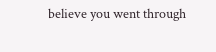believe you went through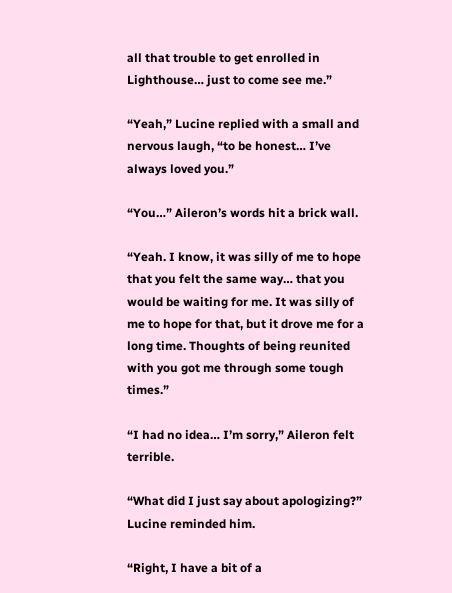all that trouble to get enrolled in Lighthouse… just to come see me.”

“Yeah,” Lucine replied with a small and nervous laugh, “to be honest… I’ve always loved you.”

“You…” Aileron’s words hit a brick wall.

“Yeah. I know, it was silly of me to hope that you felt the same way… that you would be waiting for me. It was silly of me to hope for that, but it drove me for a long time. Thoughts of being reunited with you got me through some tough times.”

“I had no idea… I’m sorry,” Aileron felt terrible.

“What did I just say about apologizing?” Lucine reminded him.

“Right, I have a bit of a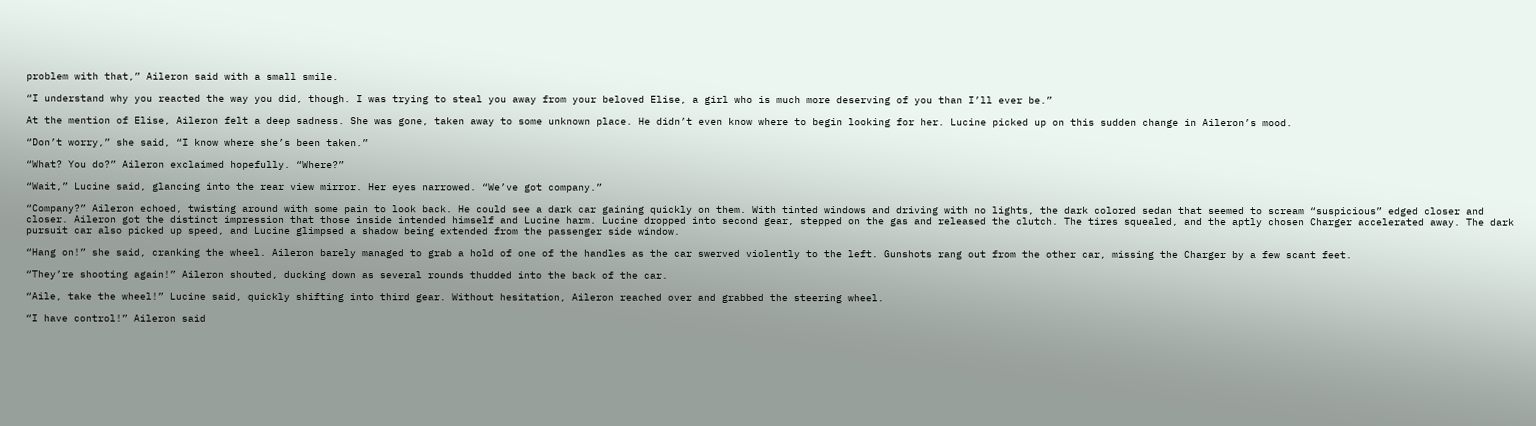problem with that,” Aileron said with a small smile.

“I understand why you reacted the way you did, though. I was trying to steal you away from your beloved Elise, a girl who is much more deserving of you than I’ll ever be.”

At the mention of Elise, Aileron felt a deep sadness. She was gone, taken away to some unknown place. He didn’t even know where to begin looking for her. Lucine picked up on this sudden change in Aileron’s mood.

“Don’t worry,” she said, “I know where she’s been taken.”

“What? You do?” Aileron exclaimed hopefully. “Where?”

“Wait,” Lucine said, glancing into the rear view mirror. Her eyes narrowed. “We’ve got company.”

“Company?” Aileron echoed, twisting around with some pain to look back. He could see a dark car gaining quickly on them. With tinted windows and driving with no lights, the dark colored sedan that seemed to scream “suspicious” edged closer and closer. Aileron got the distinct impression that those inside intended himself and Lucine harm. Lucine dropped into second gear, stepped on the gas and released the clutch. The tires squealed, and the aptly chosen Charger accelerated away. The dark pursuit car also picked up speed, and Lucine glimpsed a shadow being extended from the passenger side window.

“Hang on!” she said, cranking the wheel. Aileron barely managed to grab a hold of one of the handles as the car swerved violently to the left. Gunshots rang out from the other car, missing the Charger by a few scant feet.

“They’re shooting again!” Aileron shouted, ducking down as several rounds thudded into the back of the car.

“Aile, take the wheel!” Lucine said, quickly shifting into third gear. Without hesitation, Aileron reached over and grabbed the steering wheel.

“I have control!” Aileron said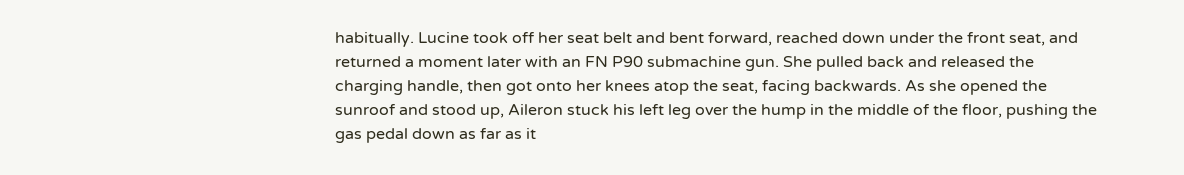habitually. Lucine took off her seat belt and bent forward, reached down under the front seat, and returned a moment later with an FN P90 submachine gun. She pulled back and released the charging handle, then got onto her knees atop the seat, facing backwards. As she opened the sunroof and stood up, Aileron stuck his left leg over the hump in the middle of the floor, pushing the gas pedal down as far as it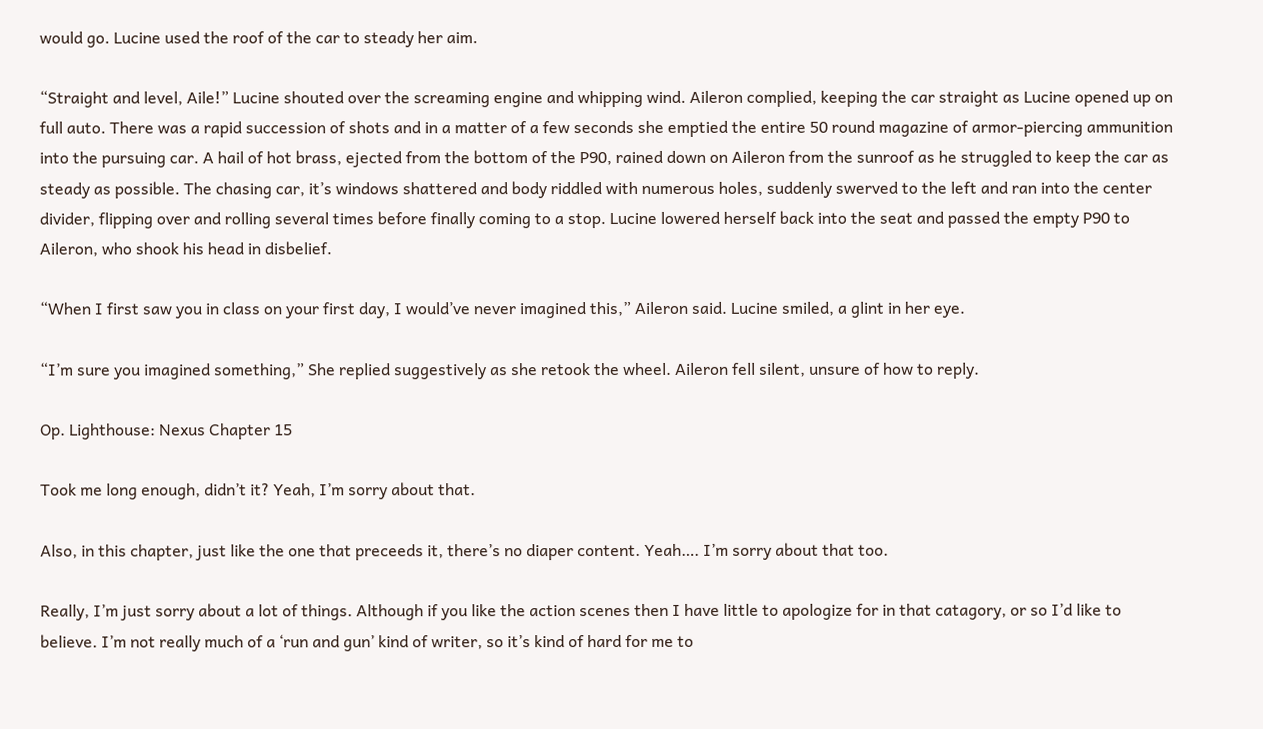would go. Lucine used the roof of the car to steady her aim.

“Straight and level, Aile!” Lucine shouted over the screaming engine and whipping wind. Aileron complied, keeping the car straight as Lucine opened up on full auto. There was a rapid succession of shots and in a matter of a few seconds she emptied the entire 50 round magazine of armor-piercing ammunition into the pursuing car. A hail of hot brass, ejected from the bottom of the P90, rained down on Aileron from the sunroof as he struggled to keep the car as steady as possible. The chasing car, it’s windows shattered and body riddled with numerous holes, suddenly swerved to the left and ran into the center divider, flipping over and rolling several times before finally coming to a stop. Lucine lowered herself back into the seat and passed the empty P90 to Aileron, who shook his head in disbelief.

“When I first saw you in class on your first day, I would’ve never imagined this,” Aileron said. Lucine smiled, a glint in her eye.

“I’m sure you imagined something,” She replied suggestively as she retook the wheel. Aileron fell silent, unsure of how to reply.

Op. Lighthouse: Nexus Chapter 15

Took me long enough, didn’t it? Yeah, I’m sorry about that.

Also, in this chapter, just like the one that preceeds it, there’s no diaper content. Yeah…. I’m sorry about that too.

Really, I’m just sorry about a lot of things. Although if you like the action scenes then I have little to apologize for in that catagory, or so I’d like to believe. I’m not really much of a ‘run and gun’ kind of writer, so it’s kind of hard for me to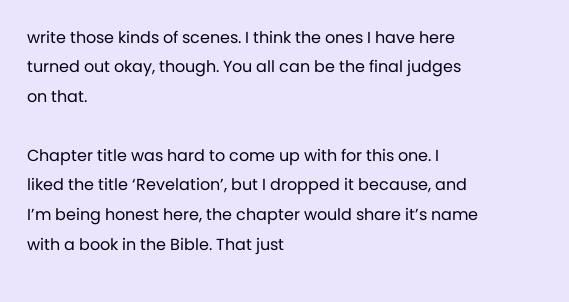write those kinds of scenes. I think the ones I have here turned out okay, though. You all can be the final judges on that.

Chapter title was hard to come up with for this one. I liked the title ‘Revelation’, but I dropped it because, and I’m being honest here, the chapter would share it’s name with a book in the Bible. That just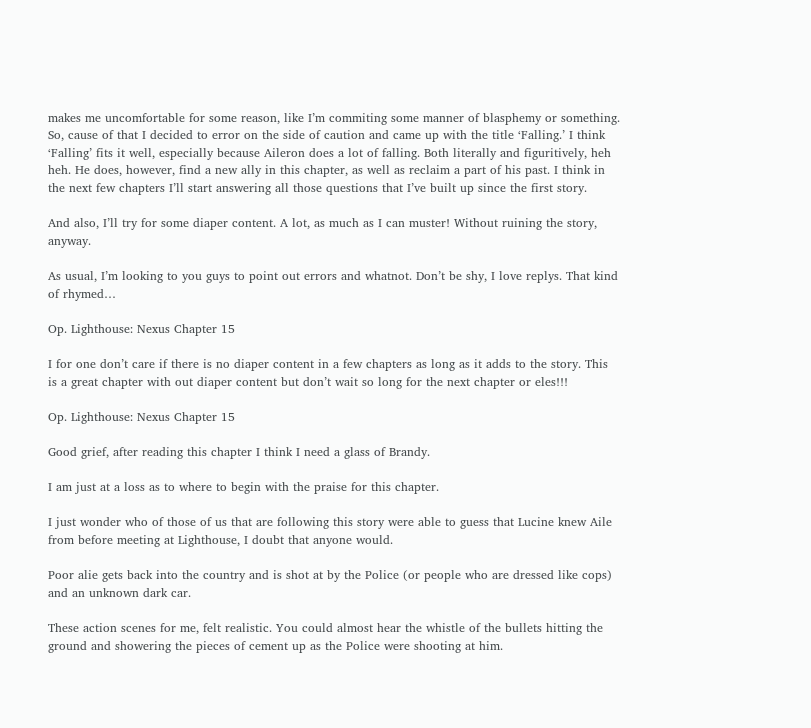makes me uncomfortable for some reason, like I’m commiting some manner of blasphemy or something. So, cause of that I decided to error on the side of caution and came up with the title ‘Falling.’ I think ‘Falling’ fits it well, especially because Aileron does a lot of falling. Both literally and figuritively, heh heh. He does, however, find a new ally in this chapter, as well as reclaim a part of his past. I think in the next few chapters I’ll start answering all those questions that I’ve built up since the first story.

And also, I’ll try for some diaper content. A lot, as much as I can muster! Without ruining the story, anyway.

As usual, I’m looking to you guys to point out errors and whatnot. Don’t be shy, I love replys. That kind of rhymed…

Op. Lighthouse: Nexus Chapter 15

I for one don’t care if there is no diaper content in a few chapters as long as it adds to the story. This is a great chapter with out diaper content but don’t wait so long for the next chapter or eles!!!

Op. Lighthouse: Nexus Chapter 15

Good grief, after reading this chapter I think I need a glass of Brandy.

I am just at a loss as to where to begin with the praise for this chapter.

I just wonder who of those of us that are following this story were able to guess that Lucine knew Aile from before meeting at Lighthouse, I doubt that anyone would.

Poor alie gets back into the country and is shot at by the Police (or people who are dressed like cops) and an unknown dark car.

These action scenes for me, felt realistic. You could almost hear the whistle of the bullets hitting the ground and showering the pieces of cement up as the Police were shooting at him.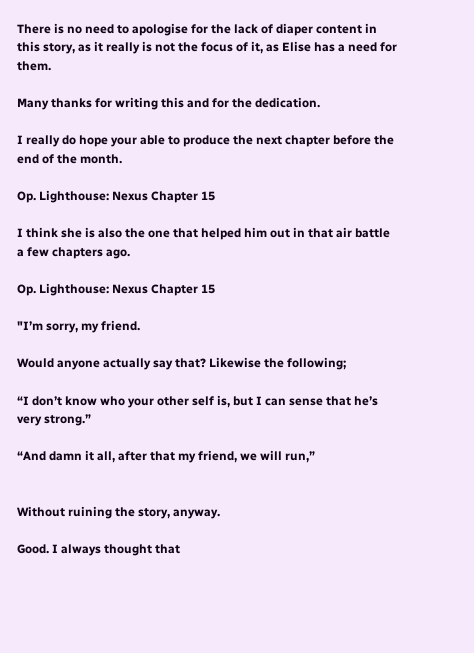There is no need to apologise for the lack of diaper content in this story, as it really is not the focus of it, as Elise has a need for them.

Many thanks for writing this and for the dedication.

I really do hope your able to produce the next chapter before the end of the month.

Op. Lighthouse: Nexus Chapter 15

I think she is also the one that helped him out in that air battle a few chapters ago.

Op. Lighthouse: Nexus Chapter 15

"I’m sorry, my friend.

Would anyone actually say that? Likewise the following;

“I don’t know who your other self is, but I can sense that he’s very strong.”

“And damn it all, after that my friend, we will run,”


Without ruining the story, anyway.

Good. I always thought that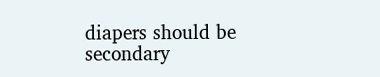diapers should be secondary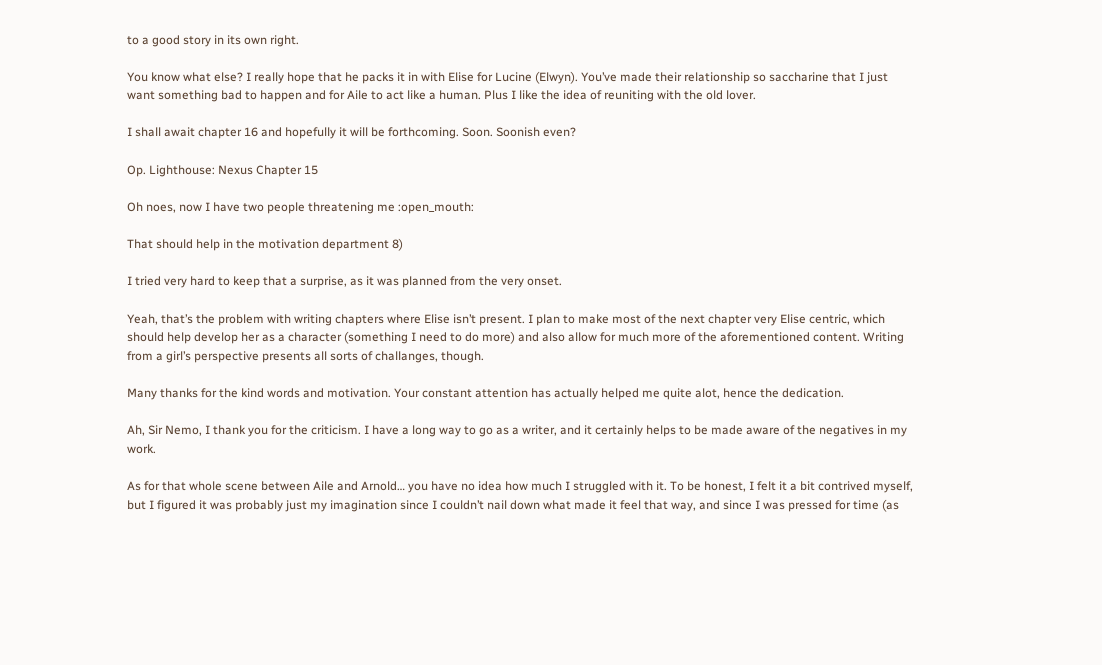to a good story in its own right.

You know what else? I really hope that he packs it in with Elise for Lucine (Elwyn). You’ve made their relationship so saccharine that I just want something bad to happen and for Aile to act like a human. Plus I like the idea of reuniting with the old lover.

I shall await chapter 16 and hopefully it will be forthcoming. Soon. Soonish even?

Op. Lighthouse: Nexus Chapter 15

Oh noes, now I have two people threatening me :open_mouth:

That should help in the motivation department 8)

I tried very hard to keep that a surprise, as it was planned from the very onset.

Yeah, that’s the problem with writing chapters where Elise isn’t present. I plan to make most of the next chapter very Elise centric, which should help develop her as a character (something I need to do more) and also allow for much more of the aforementioned content. Writing from a girl’s perspective presents all sorts of challanges, though.

Many thanks for the kind words and motivation. Your constant attention has actually helped me quite alot, hence the dedication.

Ah, Sir Nemo, I thank you for the criticism. I have a long way to go as a writer, and it certainly helps to be made aware of the negatives in my work.

As for that whole scene between Aile and Arnold… you have no idea how much I struggled with it. To be honest, I felt it a bit contrived myself, but I figured it was probably just my imagination since I couldn’t nail down what made it feel that way, and since I was pressed for time (as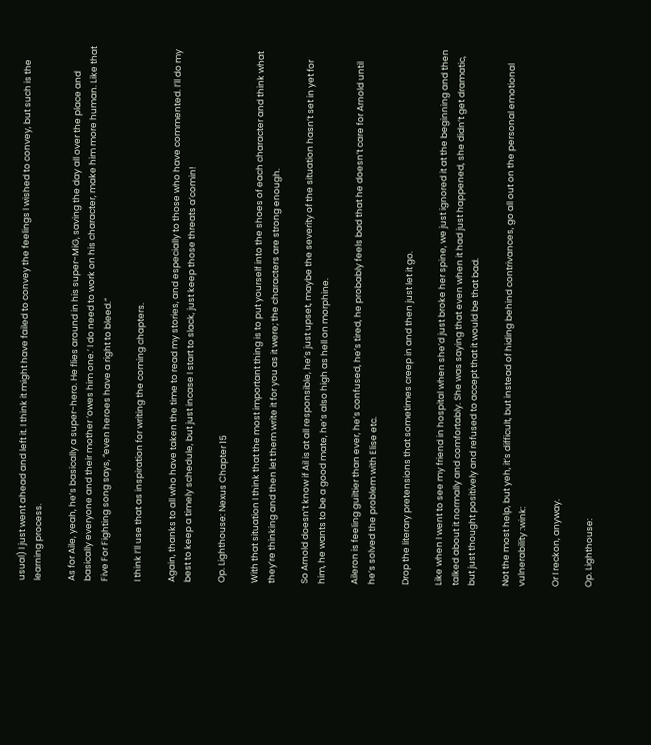usual) I just went ahead and left it. I think it might have failed to convey the feelings I wished to convey, but such is the learning process.

As for Aile, yeah, he’s basically a super-hero. He flies around in his super-MiG, saving the day all over the place and basically everyone and their mother ‘owes him one.’ I do need to work on his character, make him more human. Like that Five For Fighting song says, “even heroes have a right to bleed.”

I think I’ll use that as inspiration for writing the coming chapters.

Again, thanks to all who have taken the time to read my stories, and especially to those who have commented. I’ll do my best to keep a timely schedule, but just incase I start to slack, just keep those threats a’comin!

Op. Lighthouse: Nexus Chapter 15

With that situation I think that the most important thing is to put yourself into the shoes of each character and think what they’re thinking and then let them write it for you as it were; the characters are strong enough.

So Arnold doesn’t know if Ail is at all responsible, he’s just upset, maybe the severity of the situation hasn’t set in yet for him, he wants to be a good mate, he’s also high as hell on morphine.

Aileron is feeling guiltier than ever, he’s confused, he’s tired, he probably feels bad that he doesn’t care for Arnold until he’s solved the problem with Elise etc.

Drop the literary pretensions that sometimes creep in and then just let it go.

Like when I went to see my friend in hospital when she’d just broke her spine, we just ignored it at the beginning and then talked about it normally and comfortably. She was saying that even when it had just happened, she didn’t get dramatic, but just thought positively and refused to accept that it would be that bad.

Not the most help, but yeh, it’s difficult, but instead of hiding behind contrivances, go all out on the personal emotional vulnerability :wink:

Or I reckon, anyway.

Op. Lighthouse: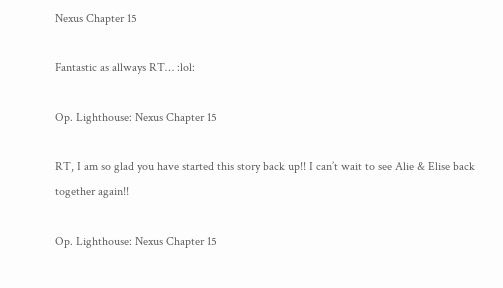Nexus Chapter 15

Fantastic as allways RT… :lol:

Op. Lighthouse: Nexus Chapter 15

RT, I am so glad you have started this story back up!! I can’t wait to see Alie & Elise back together again!!

Op. Lighthouse: Nexus Chapter 15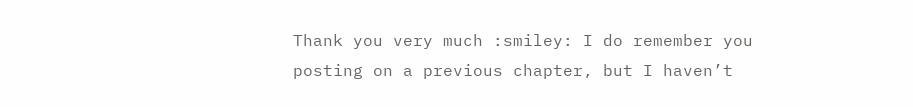Thank you very much :smiley: I do remember you posting on a previous chapter, but I haven’t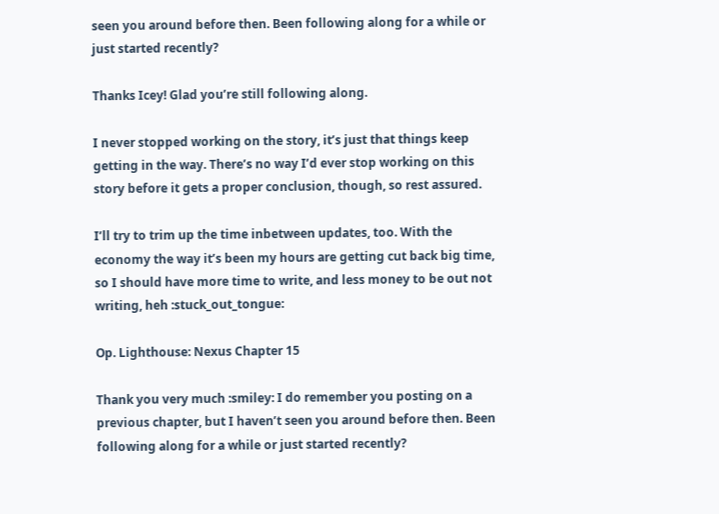seen you around before then. Been following along for a while or just started recently?

Thanks Icey! Glad you’re still following along.

I never stopped working on the story, it’s just that things keep getting in the way. There’s no way I’d ever stop working on this story before it gets a proper conclusion, though, so rest assured.

I’ll try to trim up the time inbetween updates, too. With the economy the way it’s been my hours are getting cut back big time, so I should have more time to write, and less money to be out not writing, heh :stuck_out_tongue:

Op. Lighthouse: Nexus Chapter 15

Thank you very much :smiley: I do remember you posting on a previous chapter, but I haven’t seen you around before then. Been following along for a while or just started recently?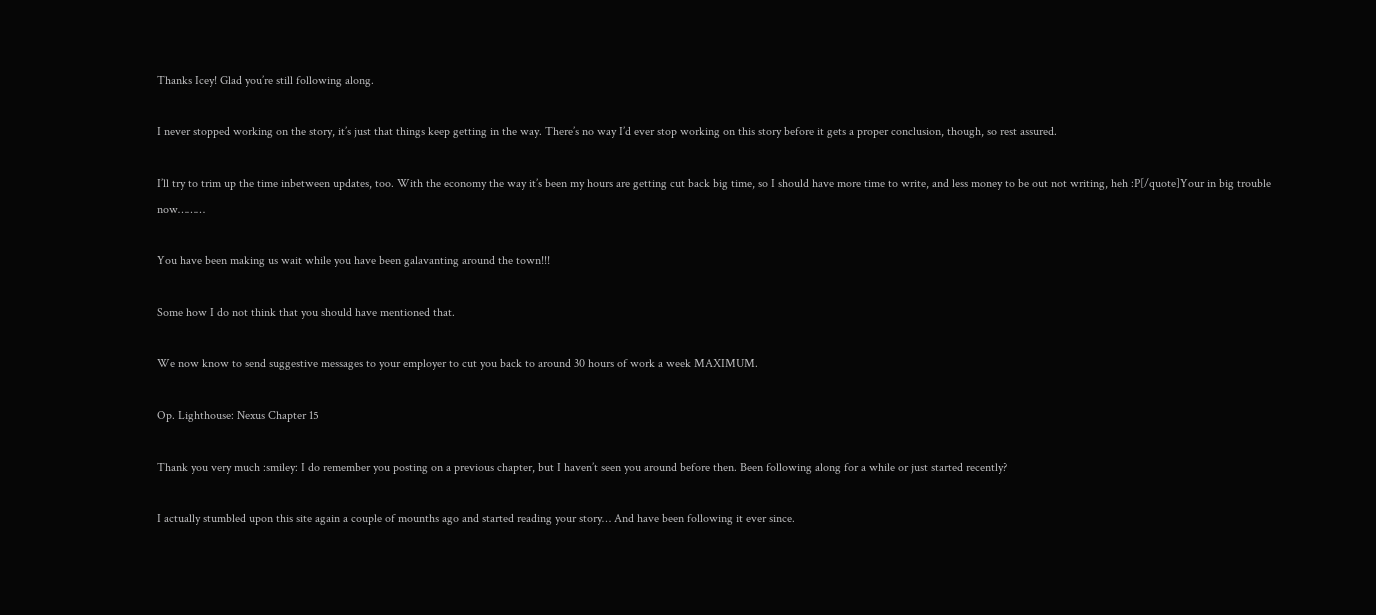Thanks Icey! Glad you’re still following along.

I never stopped working on the story, it’s just that things keep getting in the way. There’s no way I’d ever stop working on this story before it gets a proper conclusion, though, so rest assured.

I’ll try to trim up the time inbetween updates, too. With the economy the way it’s been my hours are getting cut back big time, so I should have more time to write, and less money to be out not writing, heh :P[/quote]Your in big trouble now………

You have been making us wait while you have been galavanting around the town!!!

Some how I do not think that you should have mentioned that.

We now know to send suggestive messages to your employer to cut you back to around 30 hours of work a week MAXIMUM.

Op. Lighthouse: Nexus Chapter 15

Thank you very much :smiley: I do remember you posting on a previous chapter, but I haven’t seen you around before then. Been following along for a while or just started recently?

I actually stumbled upon this site again a couple of mounths ago and started reading your story… And have been following it ever since.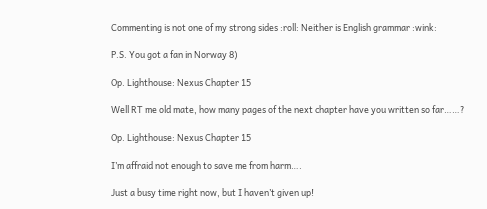Commenting is not one of my strong sides :roll: Neither is English grammar :wink:

P.S. You got a fan in Norway 8)

Op. Lighthouse: Nexus Chapter 15

Well RT me old mate, how many pages of the next chapter have you written so far……?

Op. Lighthouse: Nexus Chapter 15

I’m affraid not enough to save me from harm….

Just a busy time right now, but I haven’t given up!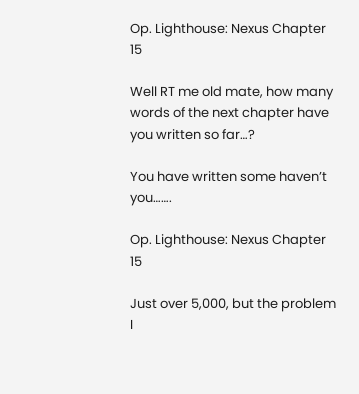Op. Lighthouse: Nexus Chapter 15

Well RT me old mate, how many words of the next chapter have you written so far…?

You have written some haven’t you…….

Op. Lighthouse: Nexus Chapter 15

Just over 5,000, but the problem I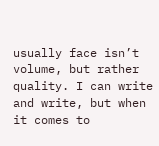usually face isn’t volume, but rather quality. I can write and write, but when it comes to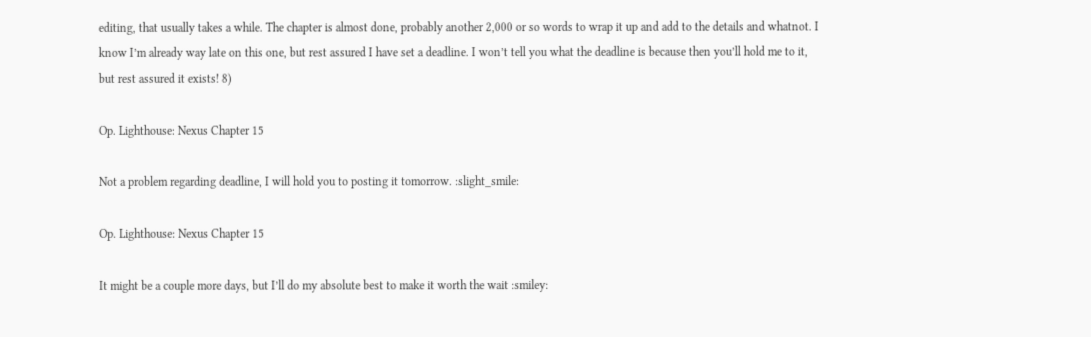editing, that usually takes a while. The chapter is almost done, probably another 2,000 or so words to wrap it up and add to the details and whatnot. I know I’m already way late on this one, but rest assured I have set a deadline. I won’t tell you what the deadline is because then you’ll hold me to it, but rest assured it exists! 8)

Op. Lighthouse: Nexus Chapter 15

Not a problem regarding deadline, I will hold you to posting it tomorrow. :slight_smile:

Op. Lighthouse: Nexus Chapter 15

It might be a couple more days, but I’ll do my absolute best to make it worth the wait :smiley: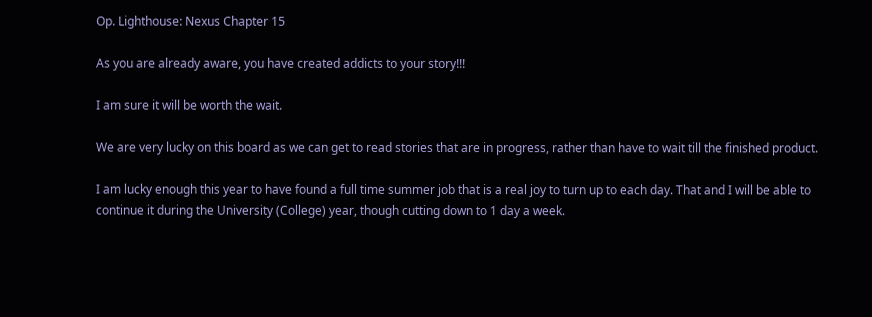Op. Lighthouse: Nexus Chapter 15

As you are already aware, you have created addicts to your story!!!

I am sure it will be worth the wait.

We are very lucky on this board as we can get to read stories that are in progress, rather than have to wait till the finished product.

I am lucky enough this year to have found a full time summer job that is a real joy to turn up to each day. That and I will be able to continue it during the University (College) year, though cutting down to 1 day a week.